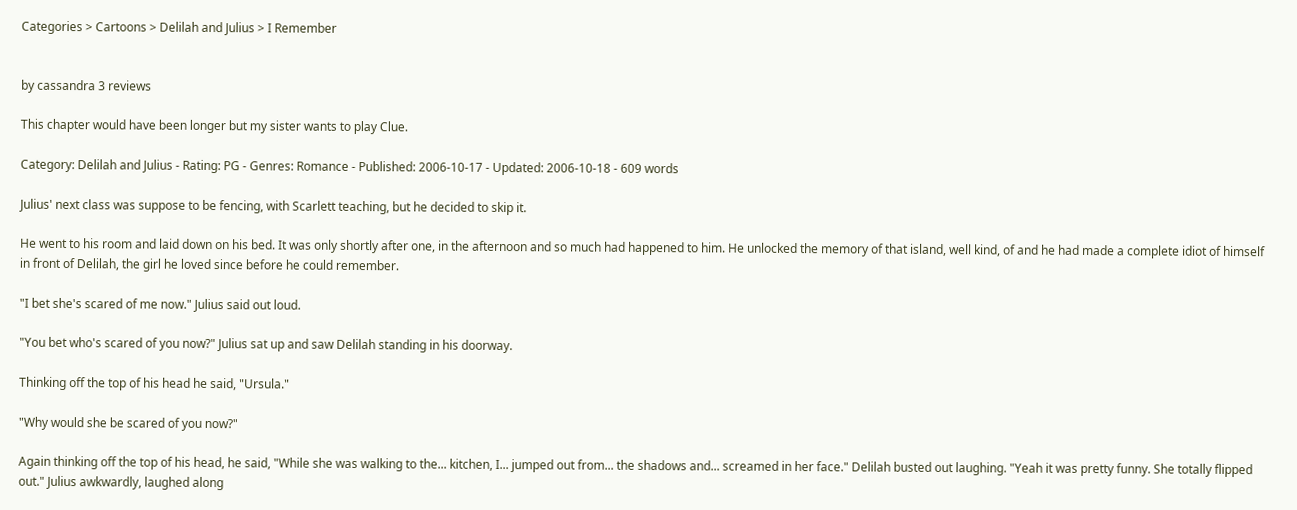Categories > Cartoons > Delilah and Julius > I Remember


by cassandra 3 reviews

This chapter would have been longer but my sister wants to play Clue.

Category: Delilah and Julius - Rating: PG - Genres: Romance - Published: 2006-10-17 - Updated: 2006-10-18 - 609 words

Julius' next class was suppose to be fencing, with Scarlett teaching, but he decided to skip it.

He went to his room and laid down on his bed. It was only shortly after one, in the afternoon and so much had happened to him. He unlocked the memory of that island, well kind, of and he had made a complete idiot of himself in front of Delilah, the girl he loved since before he could remember.

"I bet she's scared of me now." Julius said out loud.

"You bet who's scared of you now?" Julius sat up and saw Delilah standing in his doorway.

Thinking off the top of his head he said, "Ursula."

"Why would she be scared of you now?"

Again thinking off the top of his head, he said, "While she was walking to the... kitchen, I... jumped out from... the shadows and... screamed in her face." Delilah busted out laughing. "Yeah it was pretty funny. She totally flipped out." Julius awkwardly, laughed along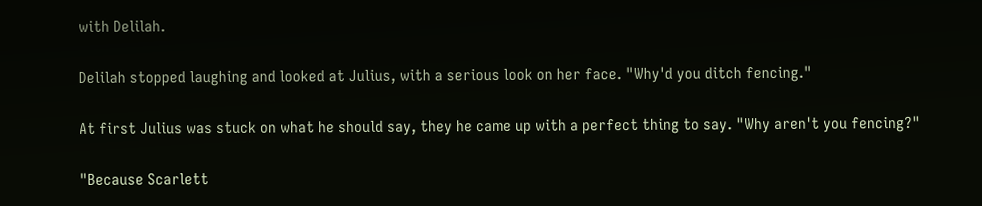with Delilah.

Delilah stopped laughing and looked at Julius, with a serious look on her face. "Why'd you ditch fencing."

At first Julius was stuck on what he should say, they he came up with a perfect thing to say. "Why aren't you fencing?"

"Because Scarlett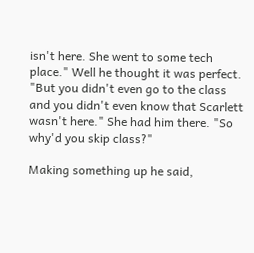isn't here. She went to some tech place." Well he thought it was perfect. "But you didn't even go to the class and you didn't even know that Scarlett wasn't here." She had him there. "So why'd you skip class?"

Making something up he said,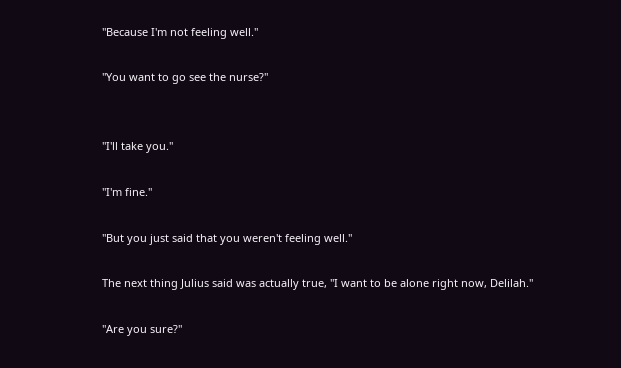"Because I'm not feeling well."

"You want to go see the nurse?"


"I'll take you."

"I'm fine."

"But you just said that you weren't feeling well."

The next thing Julius said was actually true, "I want to be alone right now, Delilah."

"Are you sure?"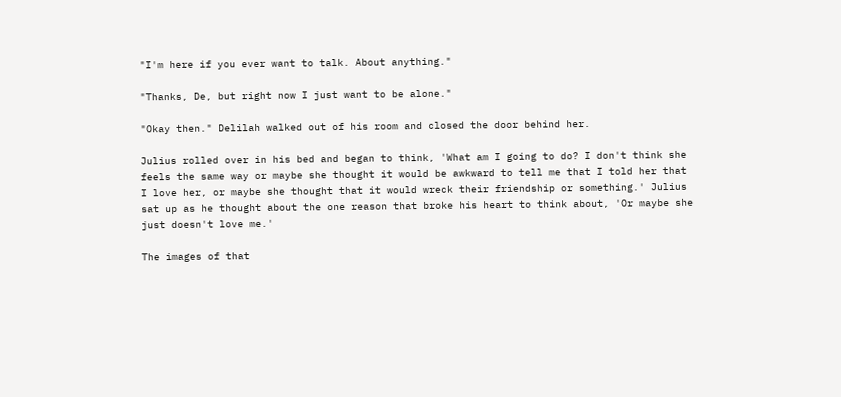"I'm here if you ever want to talk. About anything."

"Thanks, De, but right now I just want to be alone."

"Okay then." Delilah walked out of his room and closed the door behind her.

Julius rolled over in his bed and began to think, 'What am I going to do? I don't think she feels the same way or maybe she thought it would be awkward to tell me that I told her that I love her, or maybe she thought that it would wreck their friendship or something.' Julius sat up as he thought about the one reason that broke his heart to think about, 'Or maybe she just doesn't love me.'

The images of that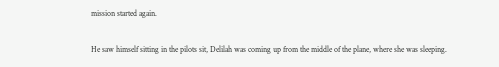mission started again.

He saw himself sitting in the pilots sit, Delilah was coming up from the middle of the plane, where she was sleeping.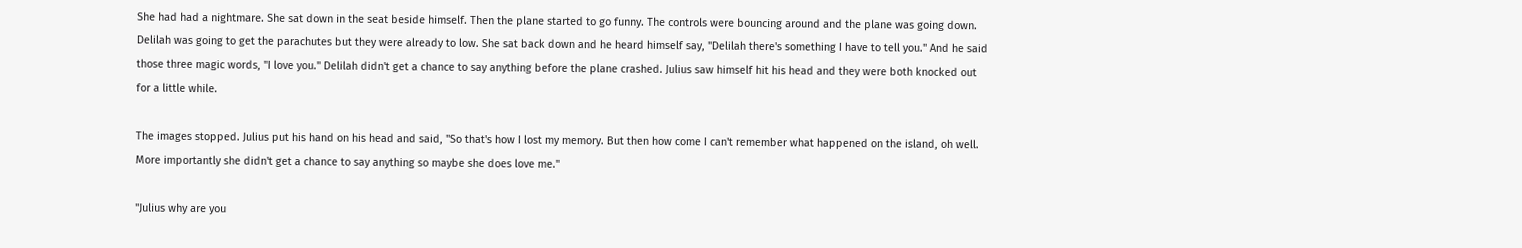She had had a nightmare. She sat down in the seat beside himself. Then the plane started to go funny. The controls were bouncing around and the plane was going down. Delilah was going to get the parachutes but they were already to low. She sat back down and he heard himself say, "Delilah there's something I have to tell you." And he said those three magic words, "I love you." Delilah didn't get a chance to say anything before the plane crashed. Julius saw himself hit his head and they were both knocked out for a little while.

The images stopped. Julius put his hand on his head and said, "So that's how I lost my memory. But then how come I can't remember what happened on the island, oh well. More importantly she didn't get a chance to say anything so maybe she does love me."

"Julius why are you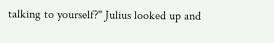talking to yourself?" Julius looked up and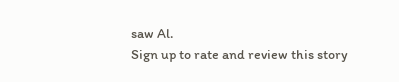saw Al.
Sign up to rate and review this story